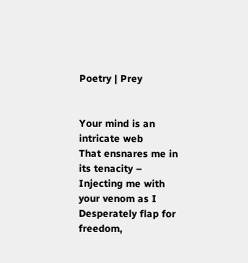Poetry | Prey


Your mind is an intricate web
That ensnares me in its tenacity –
Injecting me with your venom as I
Desperately flap for freedom,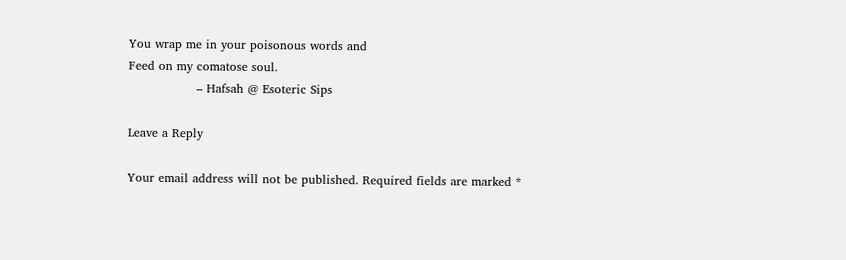You wrap me in your poisonous words and
Feed on my comatose soul.
                 – Hafsah @ Esoteric Sips

Leave a Reply

Your email address will not be published. Required fields are marked *